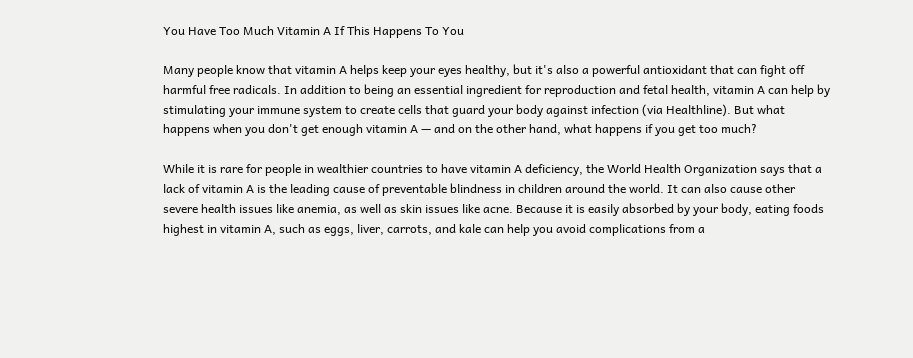You Have Too Much Vitamin A If This Happens To You

Many people know that vitamin A helps keep your eyes healthy, but it's also a powerful antioxidant that can fight off harmful free radicals. In addition to being an essential ingredient for reproduction and fetal health, vitamin A can help by stimulating your immune system to create cells that guard your body against infection (via Healthline). But what happens when you don't get enough vitamin A — and on the other hand, what happens if you get too much?

While it is rare for people in wealthier countries to have vitamin A deficiency, the World Health Organization says that a lack of vitamin A is the leading cause of preventable blindness in children around the world. It can also cause other severe health issues like anemia, as well as skin issues like acne. Because it is easily absorbed by your body, eating foods highest in vitamin A, such as eggs, liver, carrots, and kale can help you avoid complications from a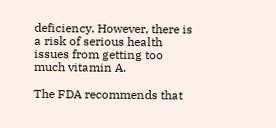deficiency. However, there is a risk of serious health issues from getting too much vitamin A.

The FDA recommends that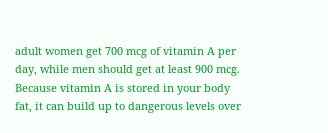adult women get 700 mcg of vitamin A per day, while men should get at least 900 mcg. Because vitamin A is stored in your body fat, it can build up to dangerous levels over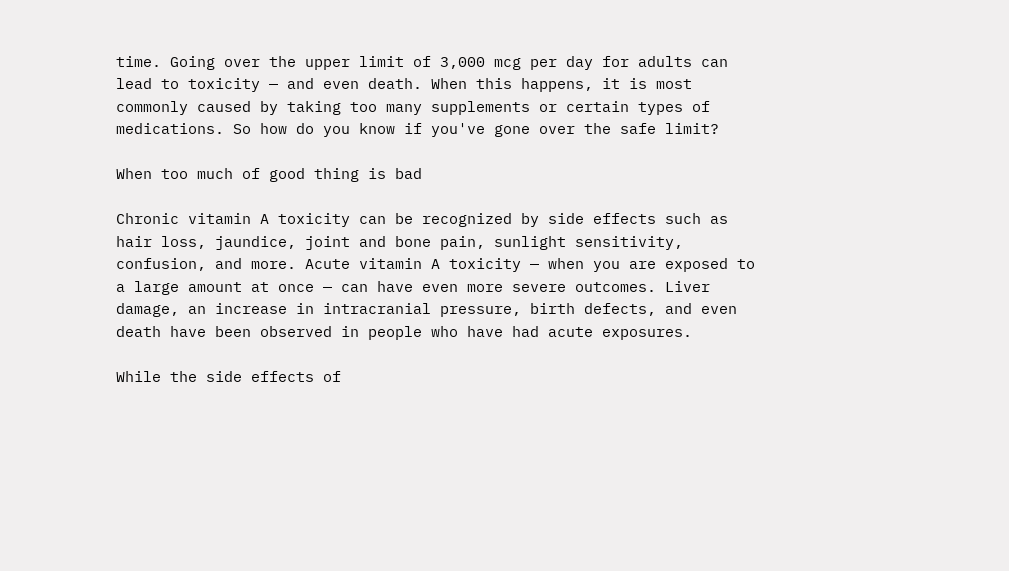time. Going over the upper limit of 3,000 mcg per day for adults can lead to toxicity — and even death. When this happens, it is most commonly caused by taking too many supplements or certain types of medications. So how do you know if you've gone over the safe limit?

When too much of good thing is bad

Chronic vitamin A toxicity can be recognized by side effects such as hair loss, jaundice, joint and bone pain, sunlight sensitivity, confusion, and more. Acute vitamin A toxicity — when you are exposed to a large amount at once — can have even more severe outcomes. Liver damage, an increase in intracranial pressure, birth defects, and even death have been observed in people who have had acute exposures.

While the side effects of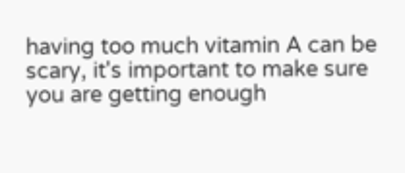having too much vitamin A can be scary, it's important to make sure you are getting enough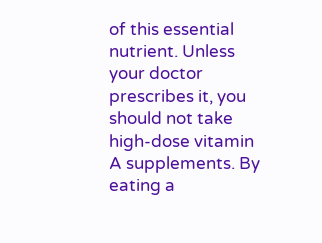of this essential nutrient. Unless your doctor prescribes it, you should not take high-dose vitamin A supplements. By eating a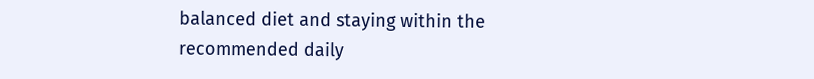balanced diet and staying within the recommended daily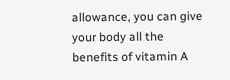allowance, you can give your body all the benefits of vitamin A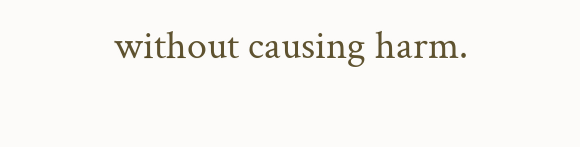without causing harm.